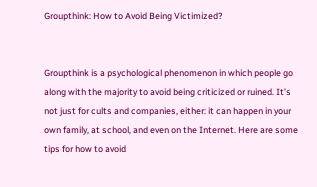Groupthink: How to Avoid Being Victimized?


Groupthink is a psychological phenomenon in which people go along with the majority to avoid being criticized or ruined. It’s not just for cults and companies, either: it can happen in your own family, at school, and even on the Internet. Here are some tips for how to avoid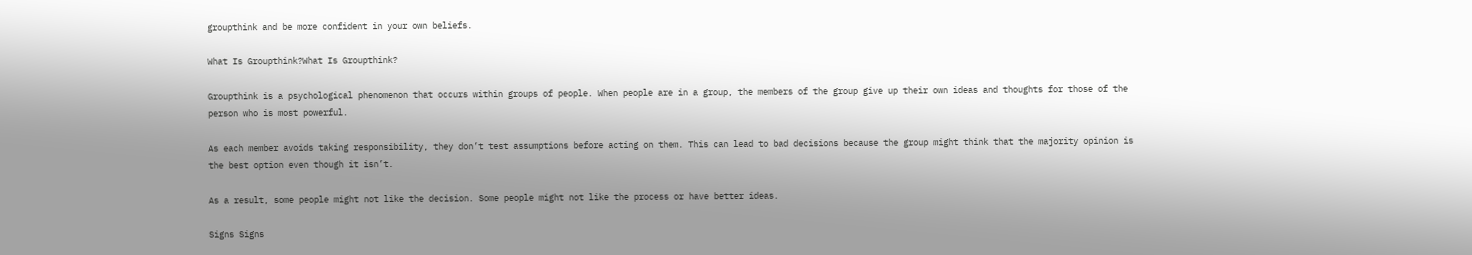groupthink and be more confident in your own beliefs.

What Is Groupthink?What Is Groupthink?

Groupthink is a psychological phenomenon that occurs within groups of people. When people are in a group, the members of the group give up their own ideas and thoughts for those of the person who is most powerful.

As each member avoids taking responsibility, they don’t test assumptions before acting on them. This can lead to bad decisions because the group might think that the majority opinion is the best option even though it isn’t.

As a result, some people might not like the decision. Some people might not like the process or have better ideas.

Signs Signs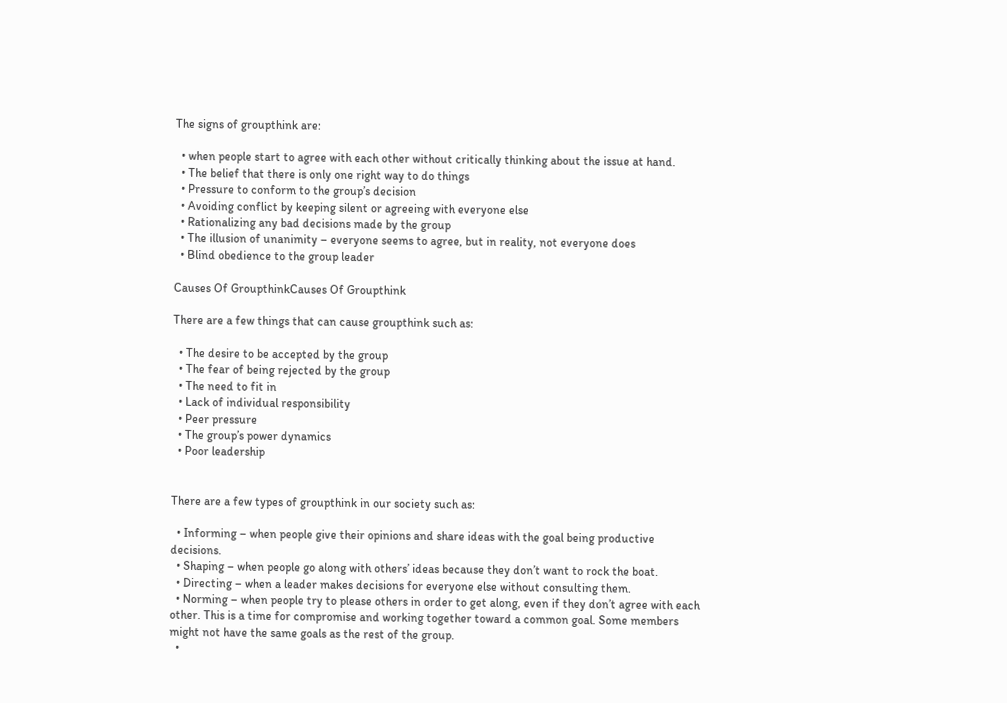The signs of groupthink are:

  • when people start to agree with each other without critically thinking about the issue at hand.
  • The belief that there is only one right way to do things
  • Pressure to conform to the group’s decision
  • Avoiding conflict by keeping silent or agreeing with everyone else
  • Rationalizing any bad decisions made by the group
  • The illusion of unanimity – everyone seems to agree, but in reality, not everyone does
  • Blind obedience to the group leader

Causes Of GroupthinkCauses Of Groupthink

There are a few things that can cause groupthink such as:

  • The desire to be accepted by the group
  • The fear of being rejected by the group
  • The need to fit in
  • Lack of individual responsibility
  • Peer pressure
  • The group’s power dynamics
  • Poor leadership


There are a few types of groupthink in our society such as:

  • Informing – when people give their opinions and share ideas with the goal being productive decisions.
  • Shaping – when people go along with others’ ideas because they don’t want to rock the boat.
  • Directing – when a leader makes decisions for everyone else without consulting them.
  • Norming – when people try to please others in order to get along, even if they don’t agree with each other. This is a time for compromise and working together toward a common goal. Some members might not have the same goals as the rest of the group.
  •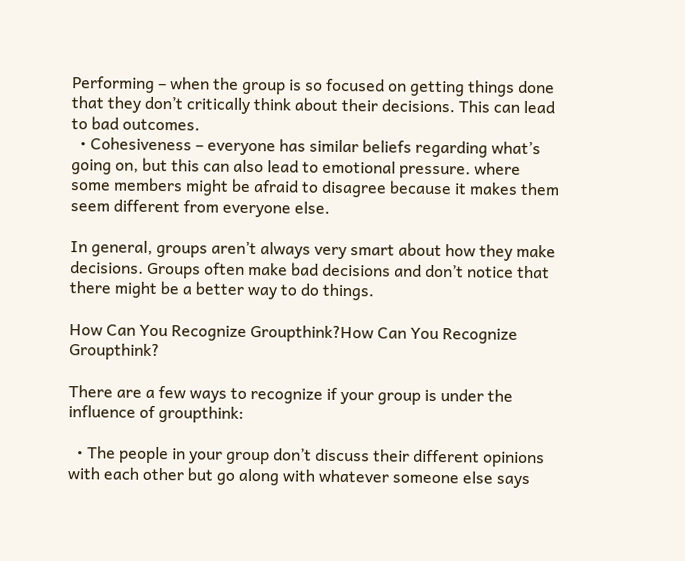Performing – when the group is so focused on getting things done that they don’t critically think about their decisions. This can lead to bad outcomes.
  • Cohesiveness – everyone has similar beliefs regarding what’s going on, but this can also lead to emotional pressure. where some members might be afraid to disagree because it makes them seem different from everyone else.

In general, groups aren’t always very smart about how they make decisions. Groups often make bad decisions and don’t notice that there might be a better way to do things.

How Can You Recognize Groupthink?How Can You Recognize Groupthink?

There are a few ways to recognize if your group is under the influence of groupthink:

  • The people in your group don’t discuss their different opinions with each other but go along with whatever someone else says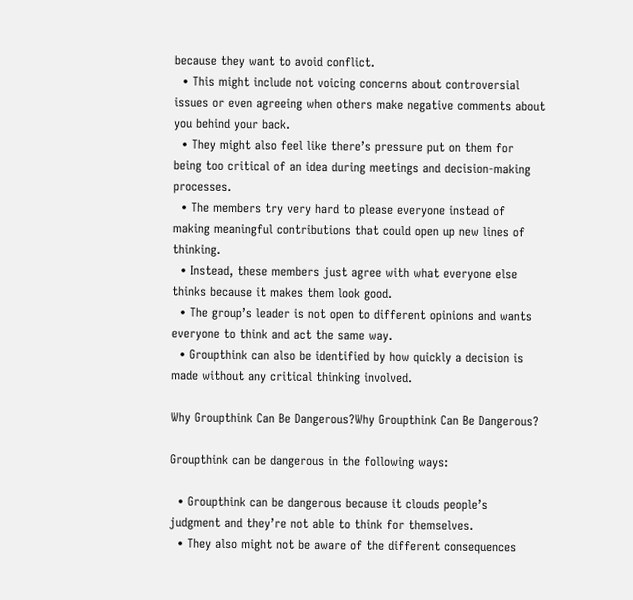because they want to avoid conflict.
  • This might include not voicing concerns about controversial issues or even agreeing when others make negative comments about you behind your back.
  • They might also feel like there’s pressure put on them for being too critical of an idea during meetings and decision-making processes.
  • The members try very hard to please everyone instead of making meaningful contributions that could open up new lines of thinking.
  • Instead, these members just agree with what everyone else thinks because it makes them look good.
  • The group’s leader is not open to different opinions and wants everyone to think and act the same way.
  • Groupthink can also be identified by how quickly a decision is made without any critical thinking involved.

Why Groupthink Can Be Dangerous?Why Groupthink Can Be Dangerous?

Groupthink can be dangerous in the following ways:

  • Groupthink can be dangerous because it clouds people’s judgment and they’re not able to think for themselves.
  • They also might not be aware of the different consequences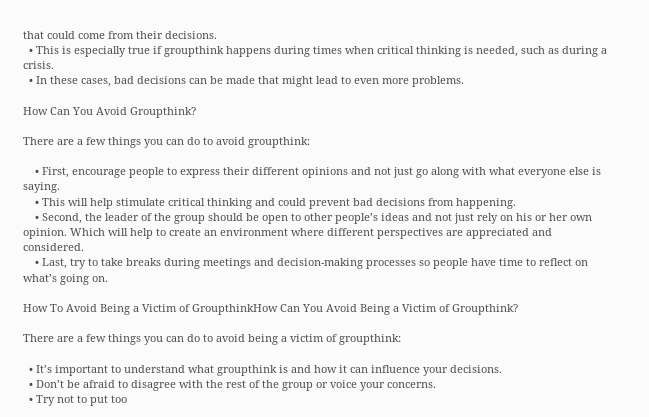that could come from their decisions.
  • This is especially true if groupthink happens during times when critical thinking is needed, such as during a crisis.
  • In these cases, bad decisions can be made that might lead to even more problems.

How Can You Avoid Groupthink?

There are a few things you can do to avoid groupthink:

    • First, encourage people to express their different opinions and not just go along with what everyone else is saying.
    • This will help stimulate critical thinking and could prevent bad decisions from happening.
    • Second, the leader of the group should be open to other people’s ideas and not just rely on his or her own opinion. Which will help to create an environment where different perspectives are appreciated and considered.
    • Last, try to take breaks during meetings and decision-making processes so people have time to reflect on what’s going on.

How To Avoid Being a Victim of GroupthinkHow Can You Avoid Being a Victim of Groupthink?

There are a few things you can do to avoid being a victim of groupthink:

  • It’s important to understand what groupthink is and how it can influence your decisions.
  • Don’t be afraid to disagree with the rest of the group or voice your concerns.
  • Try not to put too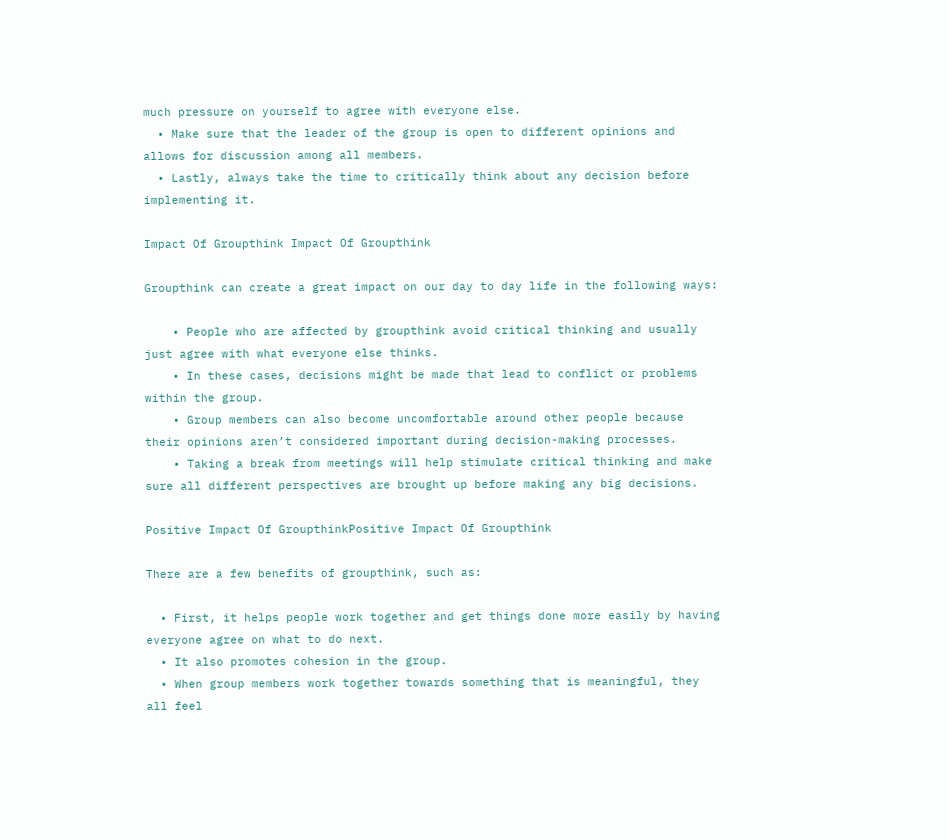much pressure on yourself to agree with everyone else.
  • Make sure that the leader of the group is open to different opinions and allows for discussion among all members.
  • Lastly, always take the time to critically think about any decision before implementing it.

Impact Of Groupthink Impact Of Groupthink

Groupthink can create a great impact on our day to day life in the following ways:

    • People who are affected by groupthink avoid critical thinking and usually just agree with what everyone else thinks.
    • In these cases, decisions might be made that lead to conflict or problems within the group.
    • Group members can also become uncomfortable around other people because their opinions aren’t considered important during decision-making processes.
    • Taking a break from meetings will help stimulate critical thinking and make sure all different perspectives are brought up before making any big decisions.

Positive Impact Of GroupthinkPositive Impact Of Groupthink

There are a few benefits of groupthink, such as:

  • First, it helps people work together and get things done more easily by having everyone agree on what to do next.
  • It also promotes cohesion in the group.
  • When group members work together towards something that is meaningful, they all feel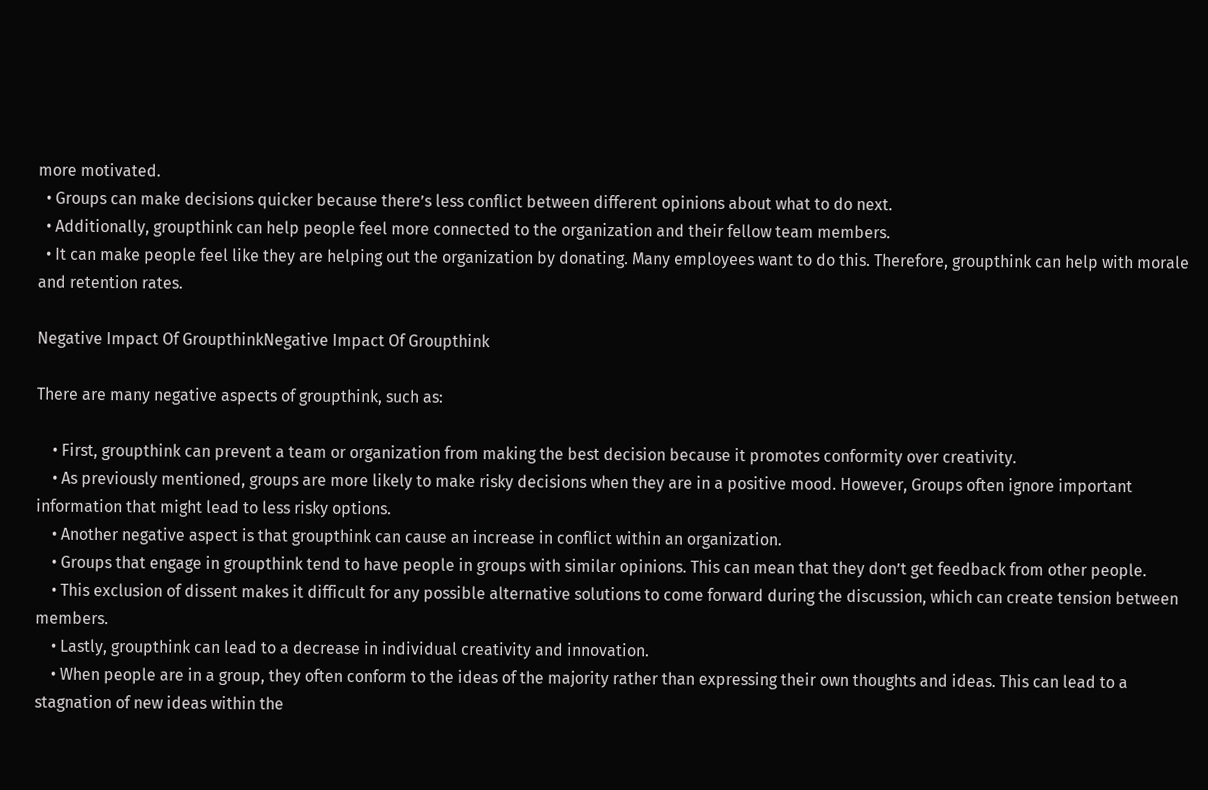more motivated.
  • Groups can make decisions quicker because there’s less conflict between different opinions about what to do next.
  • Additionally, groupthink can help people feel more connected to the organization and their fellow team members.
  • It can make people feel like they are helping out the organization by donating. Many employees want to do this. Therefore, groupthink can help with morale and retention rates.

Negative Impact Of GroupthinkNegative Impact Of Groupthink

There are many negative aspects of groupthink, such as:

    • First, groupthink can prevent a team or organization from making the best decision because it promotes conformity over creativity.
    • As previously mentioned, groups are more likely to make risky decisions when they are in a positive mood. However, Groups often ignore important information that might lead to less risky options.
    • Another negative aspect is that groupthink can cause an increase in conflict within an organization.
    • Groups that engage in groupthink tend to have people in groups with similar opinions. This can mean that they don’t get feedback from other people.
    • This exclusion of dissent makes it difficult for any possible alternative solutions to come forward during the discussion, which can create tension between members.
    • Lastly, groupthink can lead to a decrease in individual creativity and innovation.
    • When people are in a group, they often conform to the ideas of the majority rather than expressing their own thoughts and ideas. This can lead to a stagnation of new ideas within the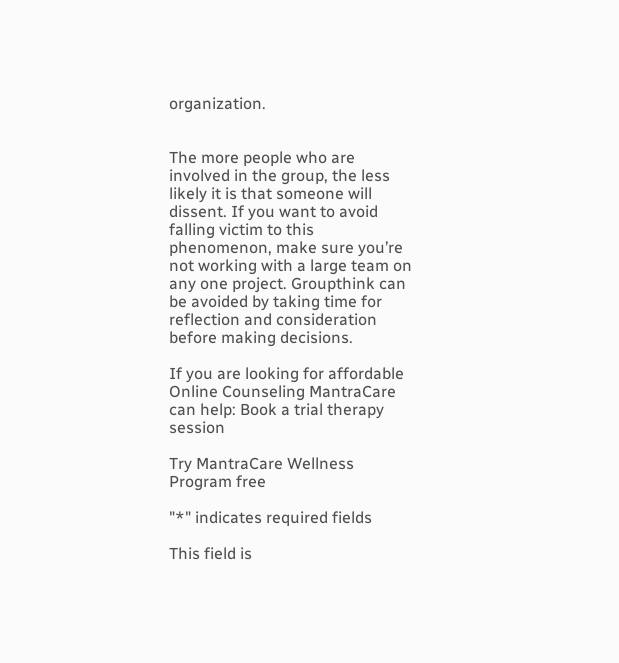organization.


The more people who are involved in the group, the less likely it is that someone will dissent. If you want to avoid falling victim to this phenomenon, make sure you’re not working with a large team on any one project. Groupthink can be avoided by taking time for reflection and consideration before making decisions.

If you are looking for affordable Online Counseling MantraCare can help: Book a trial therapy session

Try MantraCare Wellness Program free

"*" indicates required fields

This field is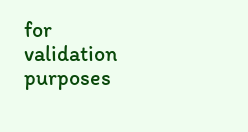for validation purposes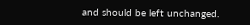and should be left unchanged.